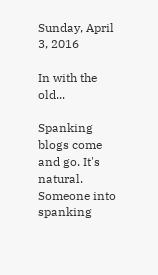Sunday, April 3, 2016

In with the old...

Spanking blogs come and go. It's natural. Someone into spanking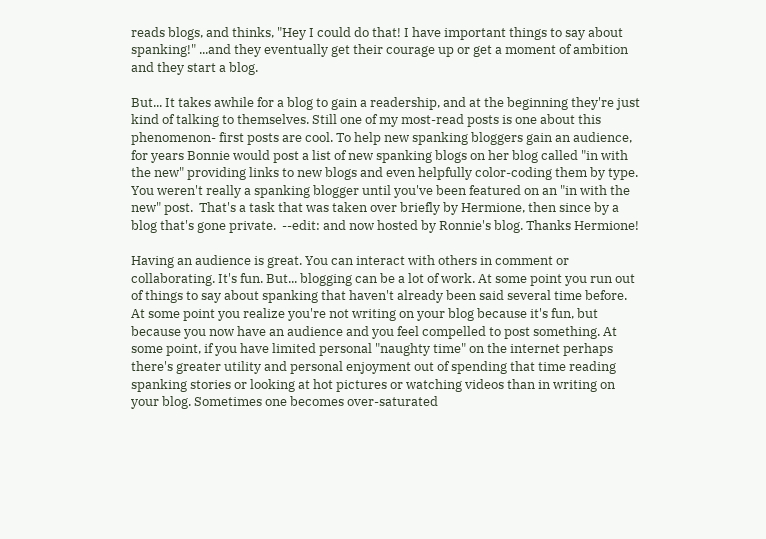reads blogs, and thinks, "Hey I could do that! I have important things to say about spanking!" ...and they eventually get their courage up or get a moment of ambition and they start a blog.

But... It takes awhile for a blog to gain a readership, and at the beginning they're just kind of talking to themselves. Still one of my most-read posts is one about this phenomenon- first posts are cool. To help new spanking bloggers gain an audience, for years Bonnie would post a list of new spanking blogs on her blog called "in with the new" providing links to new blogs and even helpfully color-coding them by type. You weren't really a spanking blogger until you've been featured on an "in with the new" post.  That's a task that was taken over briefly by Hermione, then since by a blog that's gone private.  --edit: and now hosted by Ronnie's blog. Thanks Hermione!

Having an audience is great. You can interact with others in comment or collaborating. It's fun. But... blogging can be a lot of work. At some point you run out of things to say about spanking that haven't already been said several time before. At some point you realize you're not writing on your blog because it's fun, but because you now have an audience and you feel compelled to post something. At some point, if you have limited personal "naughty time" on the internet perhaps there's greater utility and personal enjoyment out of spending that time reading spanking stories or looking at hot pictures or watching videos than in writing on your blog. Sometimes one becomes over-saturated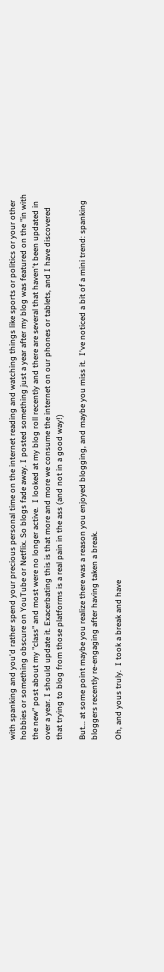with spanking and you'd rather spend your precious personal time on the internet reading and watching things like sports or politics or your other hobbies or something obscure on YouTube or Netflix. So blogs fade away. I posted something just a year after my blog was featured on the "in with the new" post about my "class" and most were no longer active.  I looked at my blog roll recently and there are several that haven't been updated in over a year. I should update it. Exacerbating this is that more and more we consume the internet on our phones or tablets, and I have discovered that trying to blog from those platforms is a real pain in the ass (and not in a good way!)

But... at some point maybe you realize there was a reason you enjoyed blogging, and maybe you miss it.  I've noticed a bit of a mini trend: spanking bloggers recently re-engaging after having taken a break.

Oh, and yous truly.  I took a break and have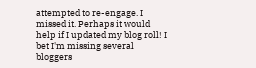attempted to re-engage. I missed it. Perhaps it would help if I updated my blog roll! I bet I'm missing several bloggers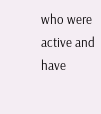who were active and have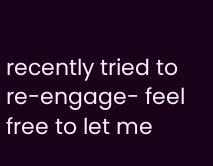recently tried to re-engage- feel free to let me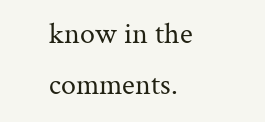know in the comments.